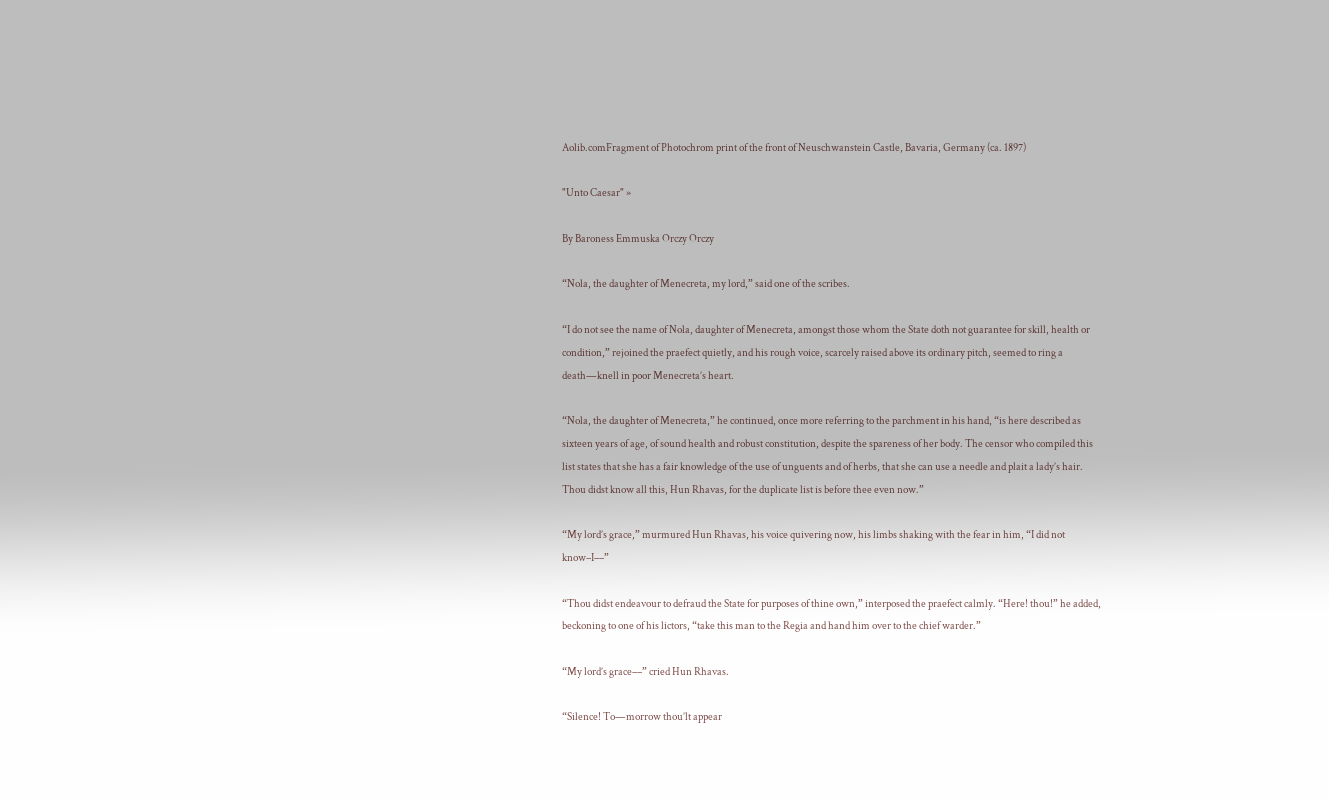Aolib.comFragment of Photochrom print of the front of Neuschwanstein Castle, Bavaria, Germany (ca. 1897)

"Unto Caesar" »

By Baroness Emmuska Orczy Orczy

“Nola, the daughter of Menecreta, my lord,” said one of the scribes.

“I do not see the name of Nola, daughter of Menecreta, amongst those whom the State doth not guarantee for skill, health or condition,” rejoined the praefect quietly, and his rough voice, scarcely raised above its ordinary pitch, seemed to ring a death—knell in poor Menecreta’s heart.

“Nola, the daughter of Menecreta,” he continued, once more referring to the parchment in his hand, “is here described as sixteen years of age, of sound health and robust constitution, despite the spareness of her body. The censor who compiled this list states that she has a fair knowledge of the use of unguents and of herbs, that she can use a needle and plait a lady’s hair. Thou didst know all this, Hun Rhavas, for the duplicate list is before thee even now.”

“My lord’s grace,” murmured Hun Rhavas, his voice quivering now, his limbs shaking with the fear in him, “I did not know–I––”

“Thou didst endeavour to defraud the State for purposes of thine own,” interposed the praefect calmly. “Here! thou!” he added, beckoning to one of his lictors, “take this man to the Regia and hand him over to the chief warder.”

“My lord’s grace––” cried Hun Rhavas.

“Silence! To—morrow thou’lt appear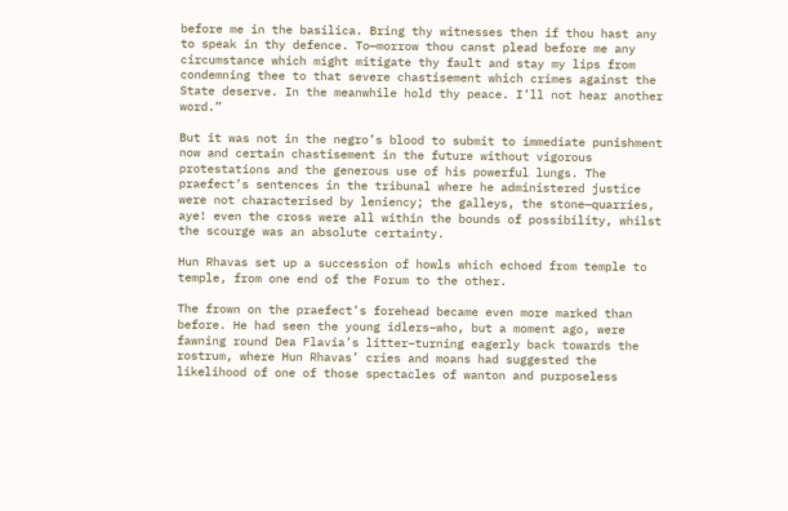before me in the basilica. Bring thy witnesses then if thou hast any to speak in thy defence. To—morrow thou canst plead before me any circumstance which might mitigate thy fault and stay my lips from condemning thee to that severe chastisement which crimes against the State deserve. In the meanwhile hold thy peace. I’ll not hear another word.”

But it was not in the negro’s blood to submit to immediate punishment now and certain chastisement in the future without vigorous protestations and the generous use of his powerful lungs. The praefect’s sentences in the tribunal where he administered justice were not characterised by leniency; the galleys, the stone—quarries, aye! even the cross were all within the bounds of possibility, whilst the scourge was an absolute certainty.

Hun Rhavas set up a succession of howls which echoed from temple to temple, from one end of the Forum to the other.

The frown on the praefect’s forehead became even more marked than before. He had seen the young idlers–who, but a moment ago, were fawning round Dea Flavia’s litter–turning eagerly back towards the rostrum, where Hun Rhavas’ cries and moans had suggested the likelihood of one of those spectacles of wanton and purposeless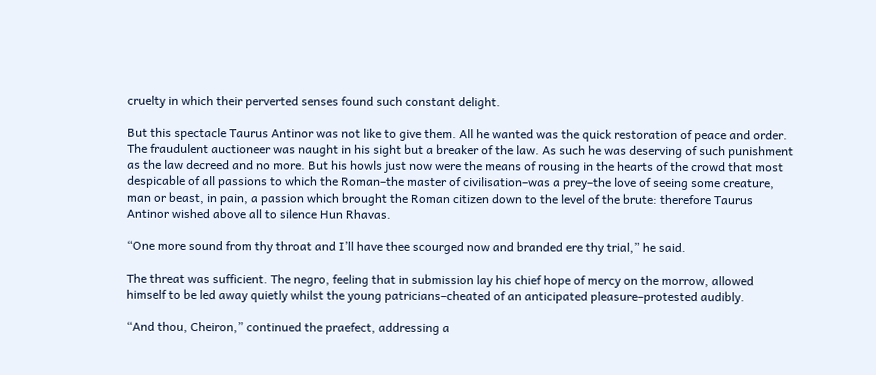cruelty in which their perverted senses found such constant delight.

But this spectacle Taurus Antinor was not like to give them. All he wanted was the quick restoration of peace and order. The fraudulent auctioneer was naught in his sight but a breaker of the law. As such he was deserving of such punishment as the law decreed and no more. But his howls just now were the means of rousing in the hearts of the crowd that most despicable of all passions to which the Roman–the master of civilisation–was a prey–the love of seeing some creature, man or beast, in pain, a passion which brought the Roman citizen down to the level of the brute: therefore Taurus Antinor wished above all to silence Hun Rhavas.

“One more sound from thy throat and I’ll have thee scourged now and branded ere thy trial,” he said.

The threat was sufficient. The negro, feeling that in submission lay his chief hope of mercy on the morrow, allowed himself to be led away quietly whilst the young patricians–cheated of an anticipated pleasure–protested audibly.

“And thou, Cheiron,” continued the praefect, addressing a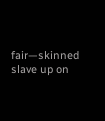fair—skinned slave up on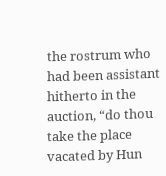the rostrum who had been assistant hitherto in the auction, “do thou take the place vacated by Hun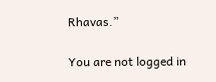Rhavas.”

You are not logged in